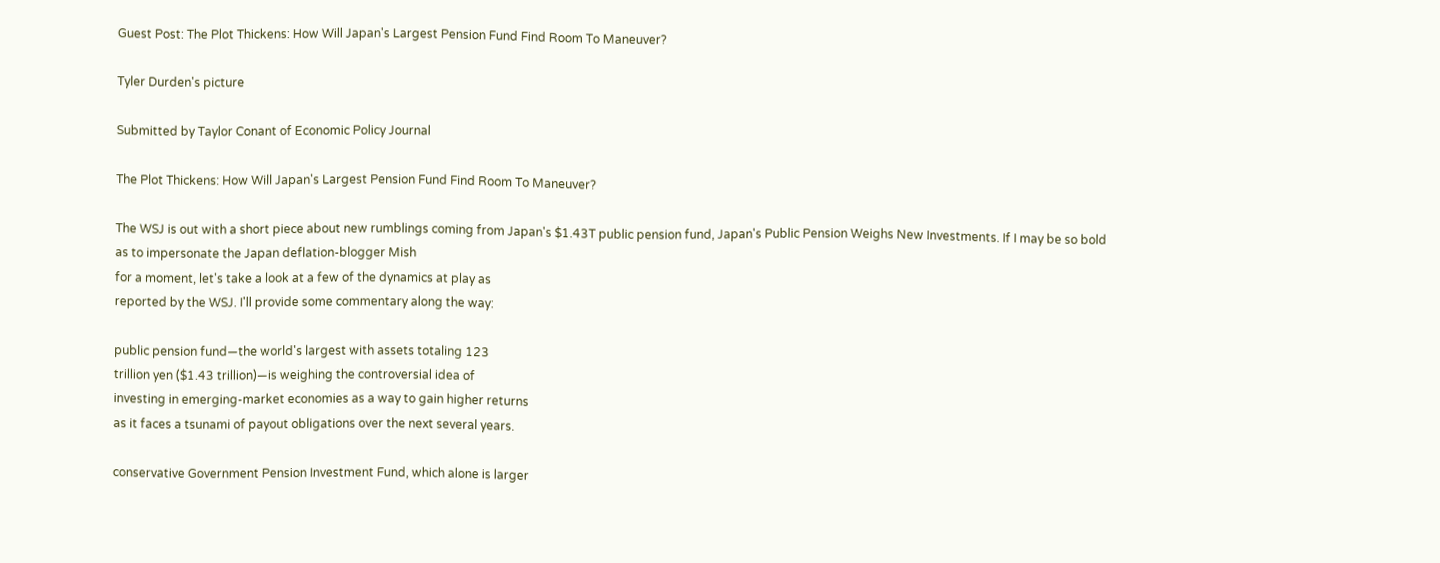Guest Post: The Plot Thickens: How Will Japan's Largest Pension Fund Find Room To Maneuver?

Tyler Durden's picture

Submitted by Taylor Conant of Economic Policy Journal

The Plot Thickens: How Will Japan's Largest Pension Fund Find Room To Maneuver?

The WSJ is out with a short piece about new rumblings coming from Japan's $1.43T public pension fund, Japan's Public Pension Weighs New Investments. If I may be so bold as to impersonate the Japan deflation-blogger Mish
for a moment, let's take a look at a few of the dynamics at play as
reported by the WSJ. I'll provide some commentary along the way:

public pension fund—the world's largest with assets totaling 123
trillion yen ($1.43 trillion)—is weighing the controversial idea of
investing in emerging-market economies as a way to gain higher returns
as it faces a tsunami of payout obligations over the next several years.

conservative Government Pension Investment Fund, which alone is larger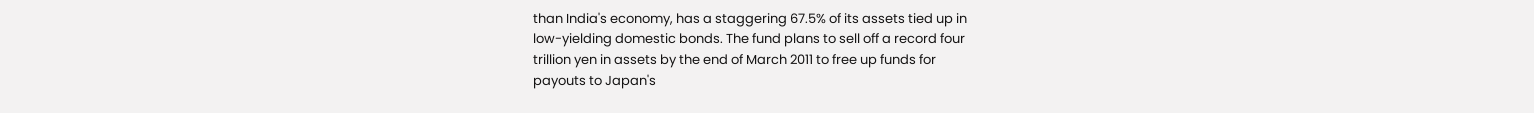than India's economy, has a staggering 67.5% of its assets tied up in
low-yielding domestic bonds. The fund plans to sell off a record four
trillion yen in assets by the end of March 2011 to free up funds for
payouts to Japan's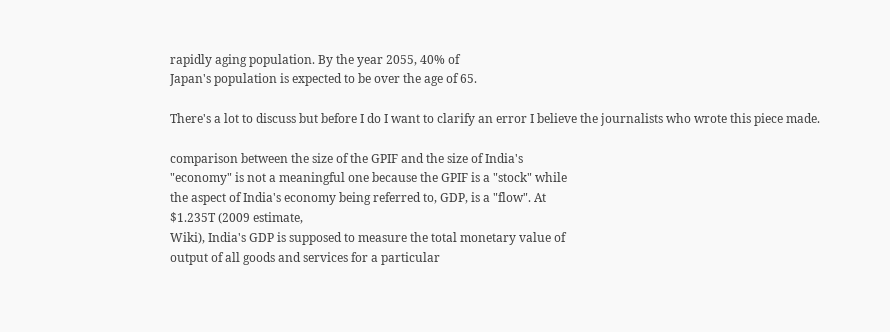rapidly aging population. By the year 2055, 40% of
Japan's population is expected to be over the age of 65.

There's a lot to discuss but before I do I want to clarify an error I believe the journalists who wrote this piece made.

comparison between the size of the GPIF and the size of India's
"economy" is not a meaningful one because the GPIF is a "stock" while
the aspect of India's economy being referred to, GDP, is a "flow". At
$1.235T (2009 estimate,
Wiki), India's GDP is supposed to measure the total monetary value of
output of all goods and services for a particular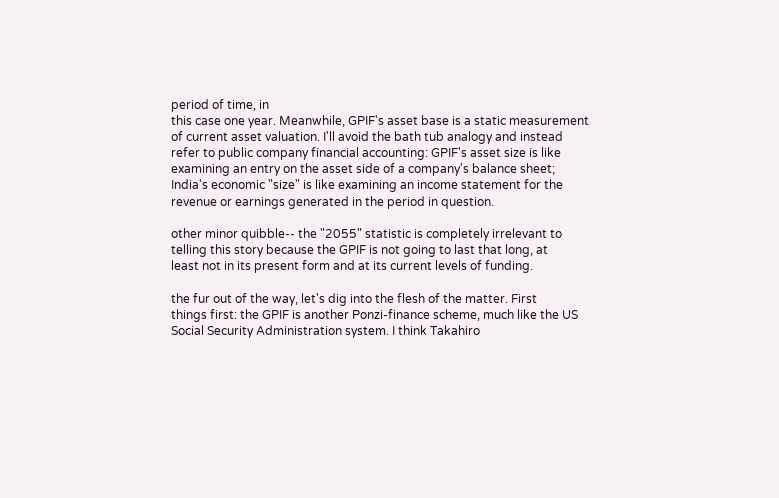period of time, in
this case one year. Meanwhile, GPIF's asset base is a static measurement
of current asset valuation. I'll avoid the bath tub analogy and instead
refer to public company financial accounting: GPIF's asset size is like
examining an entry on the asset side of a company's balance sheet;
India's economic "size" is like examining an income statement for the
revenue or earnings generated in the period in question.

other minor quibble-- the "2055" statistic is completely irrelevant to
telling this story because the GPIF is not going to last that long, at
least not in its present form and at its current levels of funding.

the fur out of the way, let's dig into the flesh of the matter. First
things first: the GPIF is another Ponzi-finance scheme, much like the US
Social Security Administration system. I think Takahiro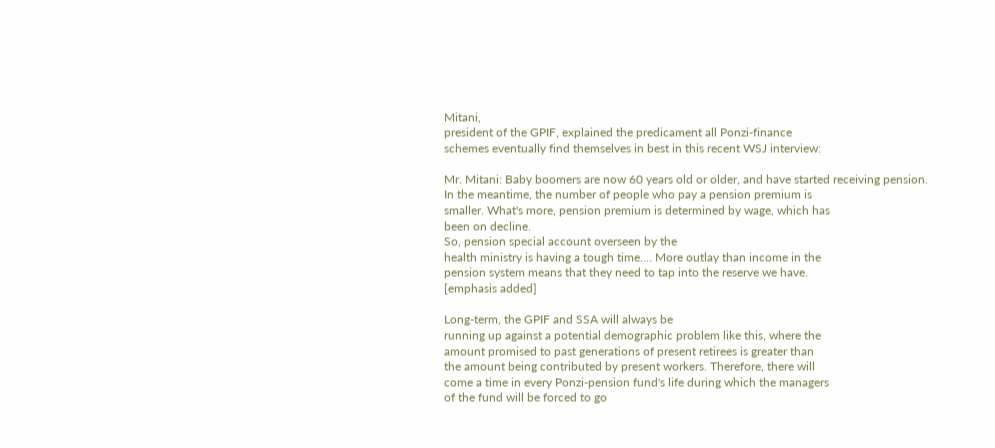Mitani,
president of the GPIF, explained the predicament all Ponzi-finance
schemes eventually find themselves in best in this recent WSJ interview:

Mr. Mitani: Baby boomers are now 60 years old or older, and have started receiving pension.
In the meantime, the number of people who pay a pension premium is
smaller. What's more, pension premium is determined by wage, which has
been on decline.
So, pension special account overseen by the
health ministry is having a tough time.… More outlay than income in the
pension system means that they need to tap into the reserve we have.
[emphasis added]

Long-term, the GPIF and SSA will always be
running up against a potential demographic problem like this, where the
amount promised to past generations of present retirees is greater than
the amount being contributed by present workers. Therefore, there will
come a time in every Ponzi-pension fund's life during which the managers
of the fund will be forced to go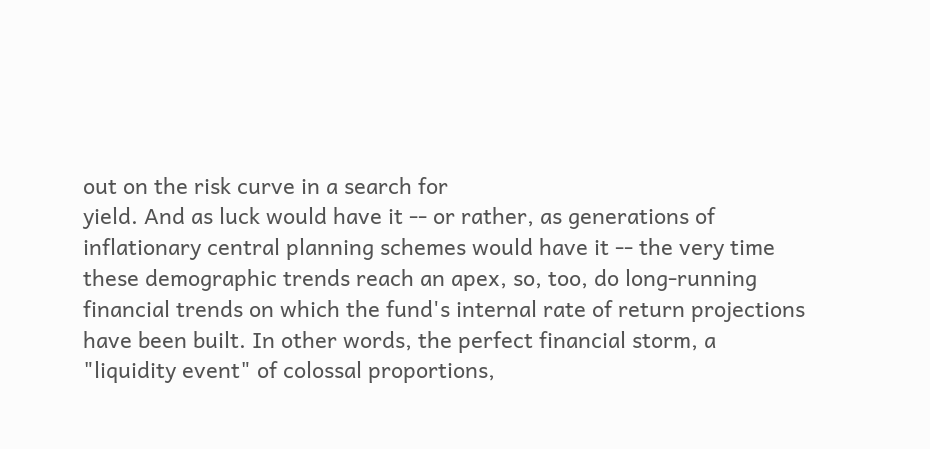out on the risk curve in a search for
yield. And as luck would have it -- or rather, as generations of
inflationary central planning schemes would have it -- the very time
these demographic trends reach an apex, so, too, do long-running
financial trends on which the fund's internal rate of return projections
have been built. In other words, the perfect financial storm, a
"liquidity event" of colossal proportions,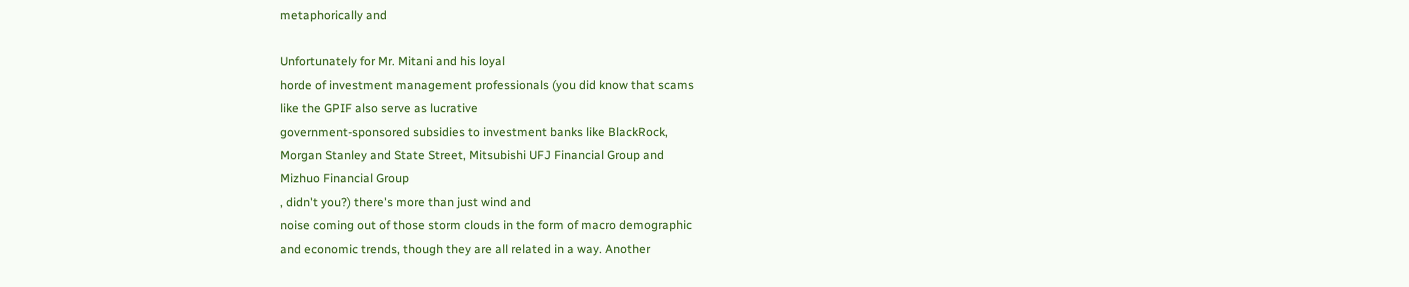metaphorically and

Unfortunately for Mr. Mitani and his loyal
horde of investment management professionals (you did know that scams
like the GPIF also serve as lucrative
government-sponsored subsidies to investment banks like BlackRock,
Morgan Stanley and State Street, Mitsubishi UFJ Financial Group and
Mizhuo Financial Group
, didn't you?) there's more than just wind and
noise coming out of those storm clouds in the form of macro demographic
and economic trends, though they are all related in a way. Another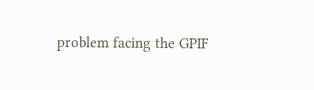problem facing the GPIF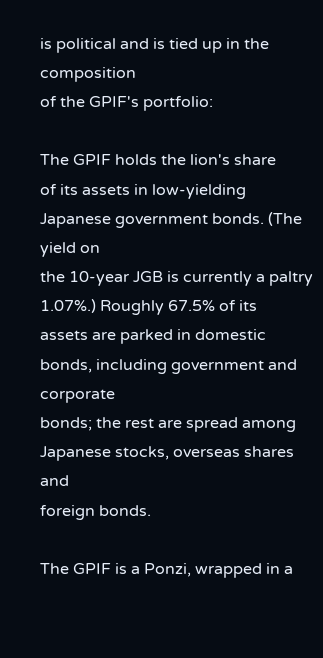is political and is tied up in the composition
of the GPIF's portfolio:

The GPIF holds the lion's share
of its assets in low-yielding Japanese government bonds. (The yield on
the 10-year JGB is currently a paltry 1.07%.) Roughly 67.5% of its
assets are parked in domestic bonds, including government and corporate
bonds; the rest are spread among Japanese stocks, overseas shares and
foreign bonds.

The GPIF is a Ponzi, wrapped in a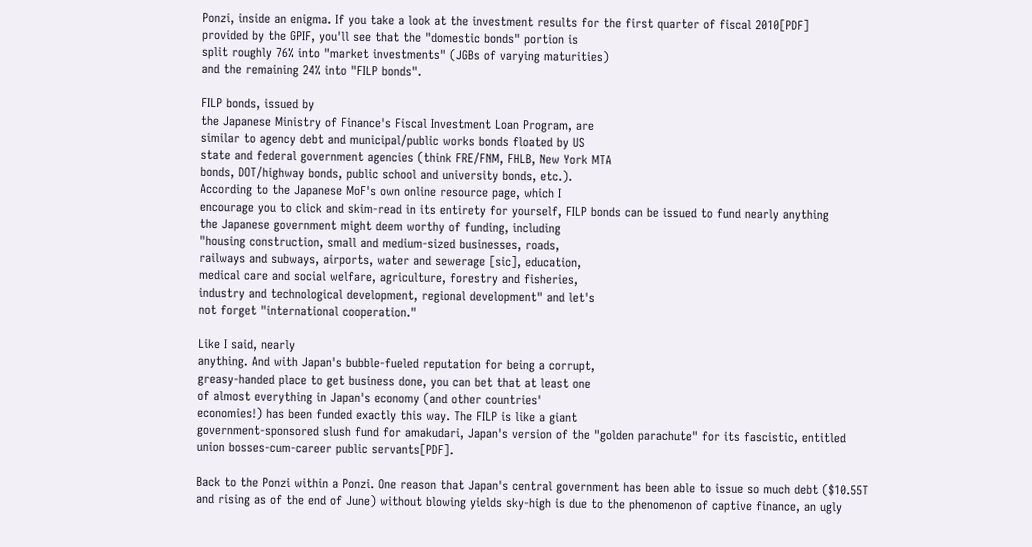Ponzi, inside an enigma. If you take a look at the investment results for the first quarter of fiscal 2010[PDF]
provided by the GPIF, you'll see that the "domestic bonds" portion is
split roughly 76% into "market investments" (JGBs of varying maturities)
and the remaining 24% into "FILP bonds".

FILP bonds, issued by
the Japanese Ministry of Finance's Fiscal Investment Loan Program, are
similar to agency debt and municipal/public works bonds floated by US
state and federal government agencies (think FRE/FNM, FHLB, New York MTA
bonds, DOT/highway bonds, public school and university bonds, etc.).
According to the Japanese MoF's own online resource page, which I
encourage you to click and skim-read in its entirety for yourself, FILP bonds can be issued to fund nearly anything
the Japanese government might deem worthy of funding, including
"housing construction, small and medium-sized businesses, roads,
railways and subways, airports, water and sewerage [sic], education,
medical care and social welfare, agriculture, forestry and fisheries,
industry and technological development, regional development" and let's
not forget "international cooperation."

Like I said, nearly
anything. And with Japan's bubble-fueled reputation for being a corrupt,
greasy-handed place to get business done, you can bet that at least one
of almost everything in Japan's economy (and other countries'
economies!) has been funded exactly this way. The FILP is like a giant
government-sponsored slush fund for amakudari, Japan's version of the "golden parachute" for its fascistic, entitled union bosses-cum-career public servants[PDF].

Back to the Ponzi within a Ponzi. One reason that Japan's central government has been able to issue so much debt ($10.55T and rising as of the end of June) without blowing yields sky-high is due to the phenomenon of captive finance, an ugly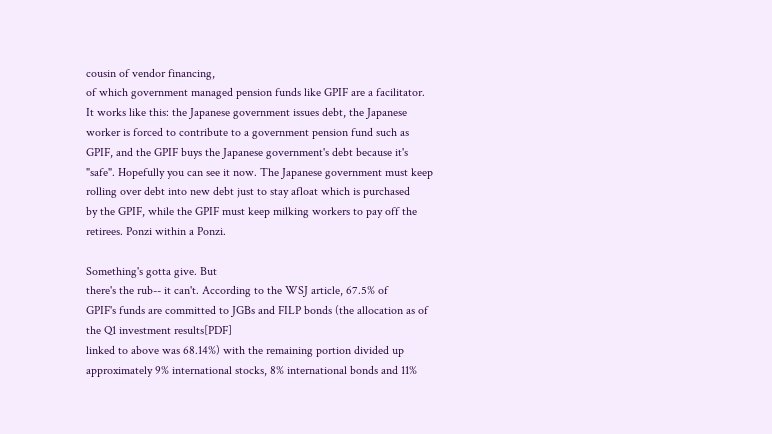cousin of vendor financing,
of which government managed pension funds like GPIF are a facilitator.
It works like this: the Japanese government issues debt, the Japanese
worker is forced to contribute to a government pension fund such as
GPIF, and the GPIF buys the Japanese government's debt because it's
"safe". Hopefully you can see it now. The Japanese government must keep
rolling over debt into new debt just to stay afloat which is purchased
by the GPIF, while the GPIF must keep milking workers to pay off the
retirees. Ponzi within a Ponzi.

Something's gotta give. But
there's the rub-- it can't. According to the WSJ article, 67.5% of
GPIF's funds are committed to JGBs and FILP bonds (the allocation as of
the Q1 investment results[PDF]
linked to above was 68.14%) with the remaining portion divided up
approximately 9% international stocks, 8% international bonds and 11%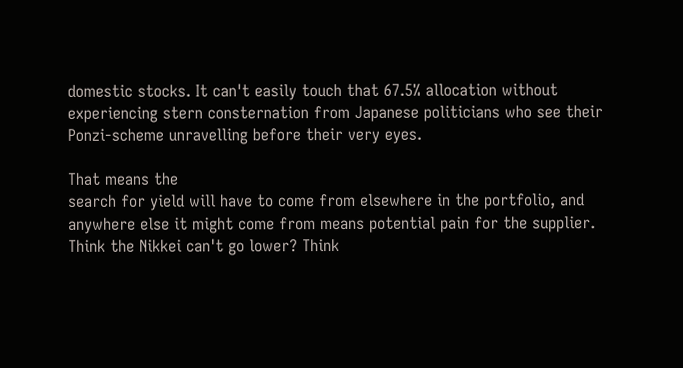domestic stocks. It can't easily touch that 67.5% allocation without
experiencing stern consternation from Japanese politicians who see their
Ponzi-scheme unravelling before their very eyes.

That means the
search for yield will have to come from elsewhere in the portfolio, and
anywhere else it might come from means potential pain for the supplier.
Think the Nikkei can't go lower? Think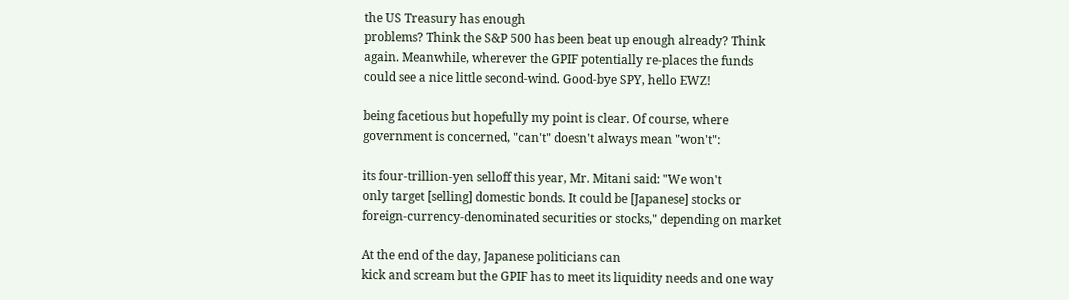the US Treasury has enough
problems? Think the S&P 500 has been beat up enough already? Think
again. Meanwhile, wherever the GPIF potentially re-places the funds
could see a nice little second-wind. Good-bye SPY, hello EWZ!

being facetious but hopefully my point is clear. Of course, where
government is concerned, "can't" doesn't always mean "won't":

its four-trillion-yen selloff this year, Mr. Mitani said: "We won't
only target [selling] domestic bonds. It could be [Japanese] stocks or
foreign-currency-denominated securities or stocks," depending on market

At the end of the day, Japanese politicians can
kick and scream but the GPIF has to meet its liquidity needs and one way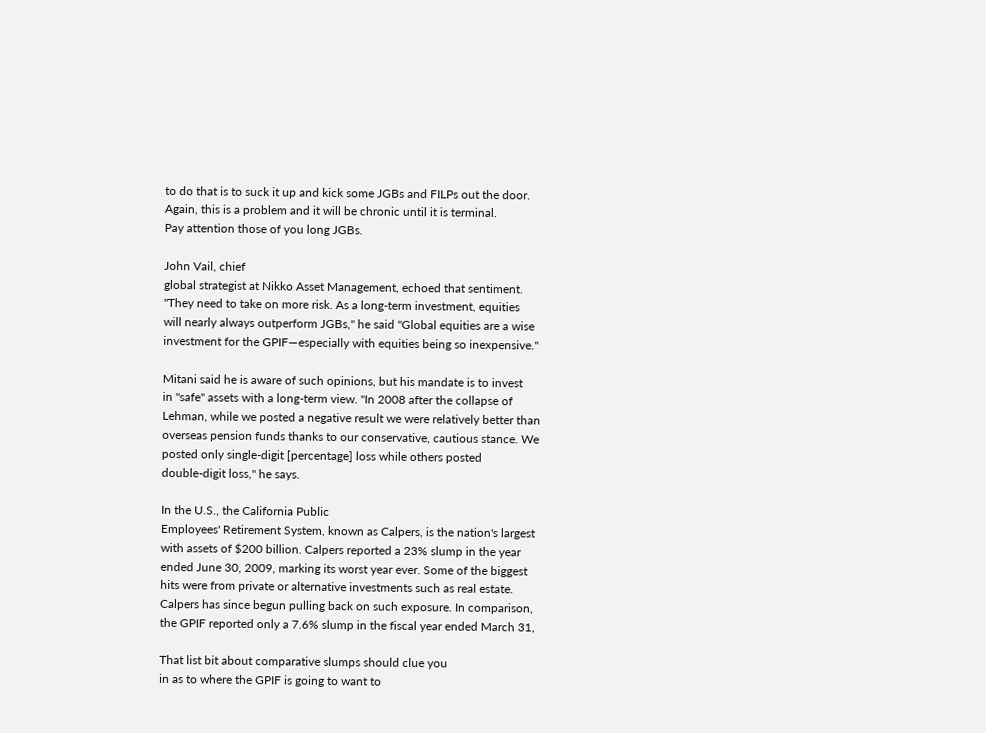to do that is to suck it up and kick some JGBs and FILPs out the door.
Again, this is a problem and it will be chronic until it is terminal.
Pay attention those of you long JGBs.

John Vail, chief
global strategist at Nikko Asset Management, echoed that sentiment.
"They need to take on more risk. As a long-term investment, equities
will nearly always outperform JGBs," he said "Global equities are a wise
investment for the GPIF—especially with equities being so inexpensive."

Mitani said he is aware of such opinions, but his mandate is to invest
in "safe" assets with a long-term view. "In 2008 after the collapse of
Lehman, while we posted a negative result we were relatively better than
overseas pension funds thanks to our conservative, cautious stance. We
posted only single-digit [percentage] loss while others posted
double-digit loss," he says.

In the U.S., the California Public
Employees' Retirement System, known as Calpers, is the nation's largest
with assets of $200 billion. Calpers reported a 23% slump in the year
ended June 30, 2009, marking its worst year ever. Some of the biggest
hits were from private or alternative investments such as real estate.
Calpers has since begun pulling back on such exposure. In comparison,
the GPIF reported only a 7.6% slump in the fiscal year ended March 31,

That list bit about comparative slumps should clue you
in as to where the GPIF is going to want to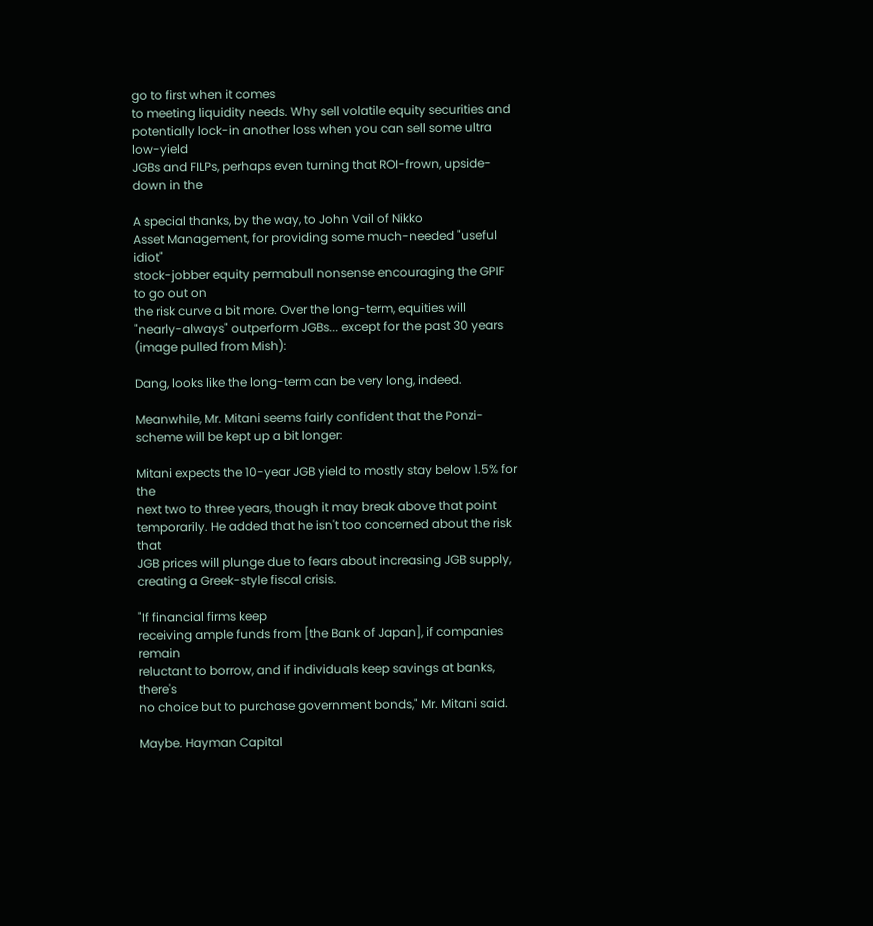go to first when it comes
to meeting liquidity needs. Why sell volatile equity securities and
potentially lock-in another loss when you can sell some ultra low-yield
JGBs and FILPs, perhaps even turning that ROI-frown, upside-down in the

A special thanks, by the way, to John Vail of Nikko
Asset Management, for providing some much-needed "useful idiot"
stock-jobber equity permabull nonsense encouraging the GPIF to go out on
the risk curve a bit more. Over the long-term, equities will
"nearly-always" outperform JGBs... except for the past 30 years (image pulled from Mish):

Dang, looks like the long-term can be very long, indeed.

Meanwhile, Mr. Mitani seems fairly confident that the Ponzi-scheme will be kept up a bit longer:

Mitani expects the 10-year JGB yield to mostly stay below 1.5% for the
next two to three years, though it may break above that point
temporarily. He added that he isn't too concerned about the risk that
JGB prices will plunge due to fears about increasing JGB supply,
creating a Greek-style fiscal crisis.

"If financial firms keep
receiving ample funds from [the Bank of Japan], if companies remain
reluctant to borrow, and if individuals keep savings at banks, there's
no choice but to purchase government bonds," Mr. Mitani said.

Maybe. Hayman Capital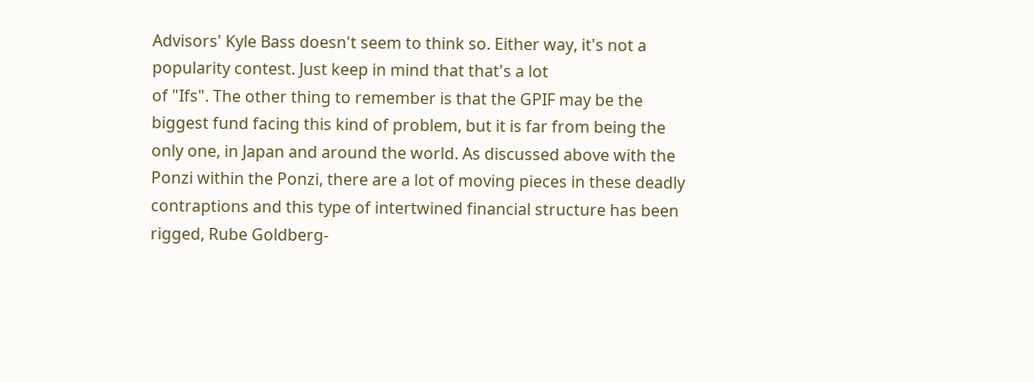Advisors' Kyle Bass doesn't seem to think so. Either way, it's not a popularity contest. Just keep in mind that that's a lot
of "Ifs". The other thing to remember is that the GPIF may be the
biggest fund facing this kind of problem, but it is far from being the
only one, in Japan and around the world. As discussed above with the
Ponzi within the Ponzi, there are a lot of moving pieces in these deadly
contraptions and this type of intertwined financial structure has been
rigged, Rube Goldberg-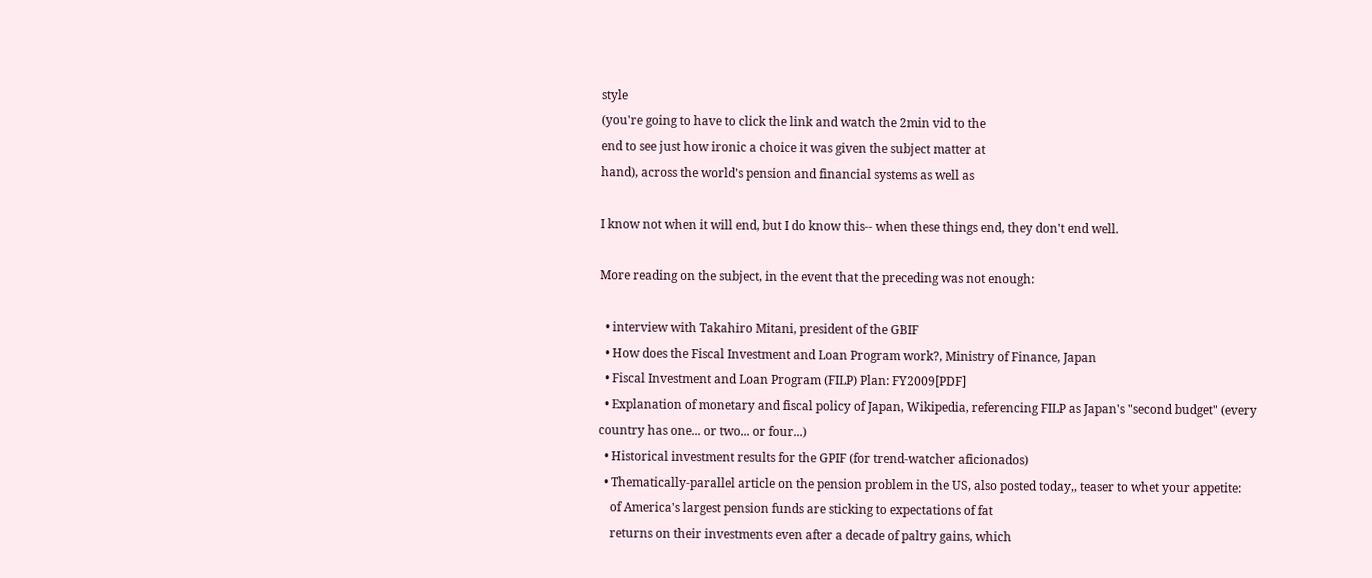style
(you're going to have to click the link and watch the 2min vid to the
end to see just how ironic a choice it was given the subject matter at
hand), across the world's pension and financial systems as well as

I know not when it will end, but I do know this-- when these things end, they don't end well.

More reading on the subject, in the event that the preceding was not enough:

  • interview with Takahiro Mitani, president of the GBIF
  • How does the Fiscal Investment and Loan Program work?, Ministry of Finance, Japan
  • Fiscal Investment and Loan Program (FILP) Plan: FY2009[PDF]
  • Explanation of monetary and fiscal policy of Japan, Wikipedia, referencing FILP as Japan's "second budget" (every country has one... or two... or four...)
  • Historical investment results for the GPIF (for trend-watcher aficionados)
  • Thematically-parallel article on the pension problem in the US, also posted today,, teaser to whet your appetite:
    of America's largest pension funds are sticking to expectations of fat
    returns on their investments even after a decade of paltry gains, which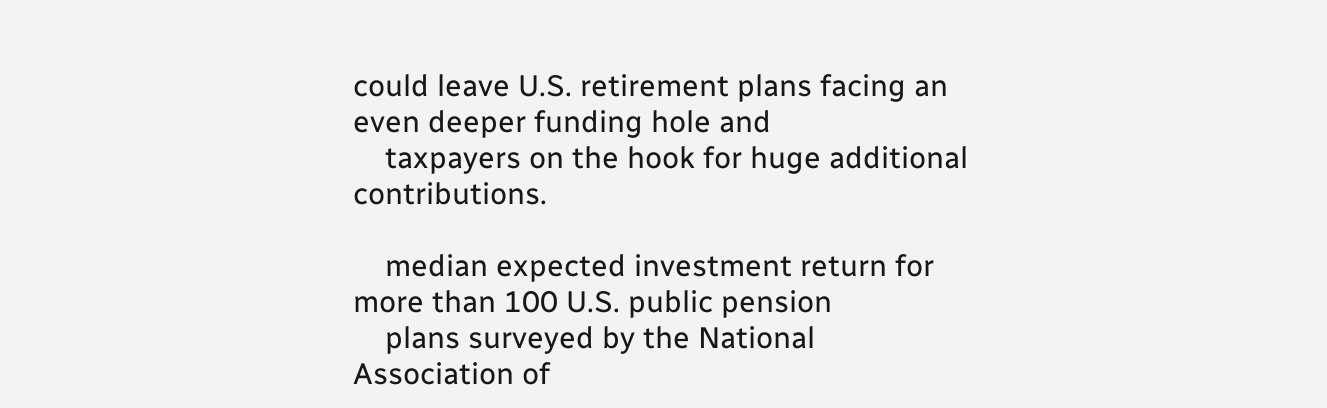could leave U.S. retirement plans facing an even deeper funding hole and
    taxpayers on the hook for huge additional contributions.

    median expected investment return for more than 100 U.S. public pension
    plans surveyed by the National Association of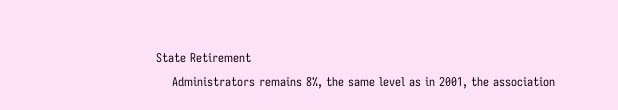State Retirement
    Administrators remains 8%, the same level as in 2001, the association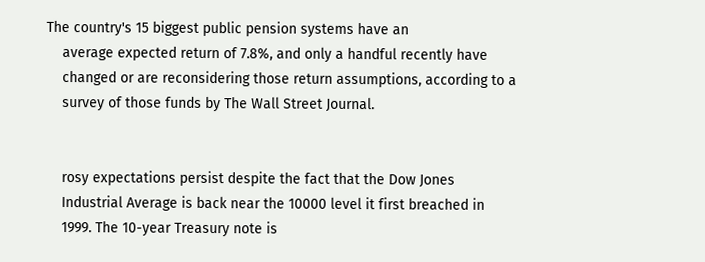The country's 15 biggest public pension systems have an
    average expected return of 7.8%, and only a handful recently have
    changed or are reconsidering those return assumptions, according to a
    survey of those funds by The Wall Street Journal.


    rosy expectations persist despite the fact that the Dow Jones
    Industrial Average is back near the 10000 level it first breached in
    1999. The 10-year Treasury note is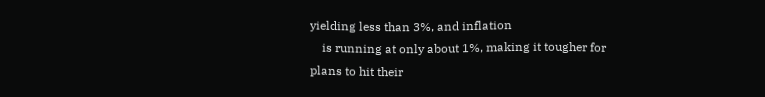yielding less than 3%, and inflation
    is running at only about 1%, making it tougher for plans to hit their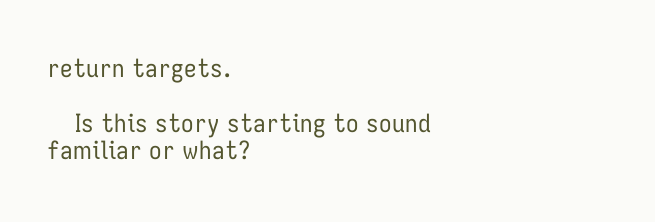return targets.

    Is this story starting to sound familiar or what?